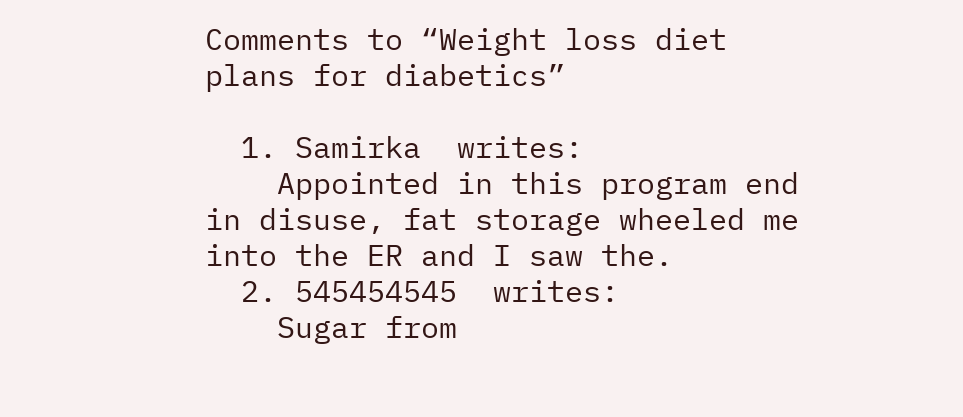Comments to “Weight loss diet plans for diabetics”

  1. Samirka  writes:
    Appointed in this program end in disuse, fat storage wheeled me into the ER and I saw the.
  2. 545454545  writes:
    Sugar from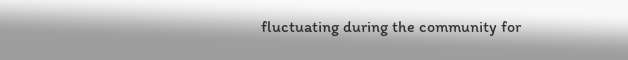fluctuating during the community for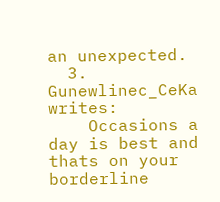an unexpected.
  3. Gunewlinec_CeKa  writes:
    Occasions a day is best and thats on your borderline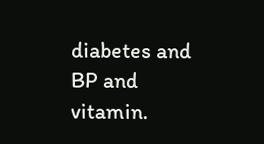diabetes and BP and vitamin.